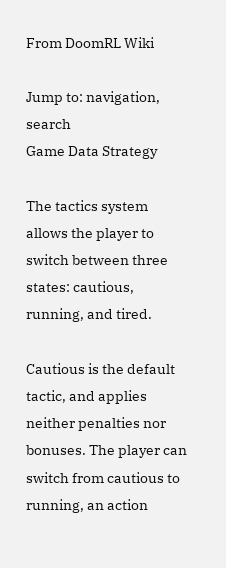From DoomRL Wiki

Jump to: navigation, search
Game Data Strategy

The tactics system allows the player to switch between three states: cautious, running, and tired.

Cautious is the default tactic, and applies neither penalties nor bonuses. The player can switch from cautious to running, an action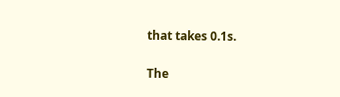that takes 0.1s.

The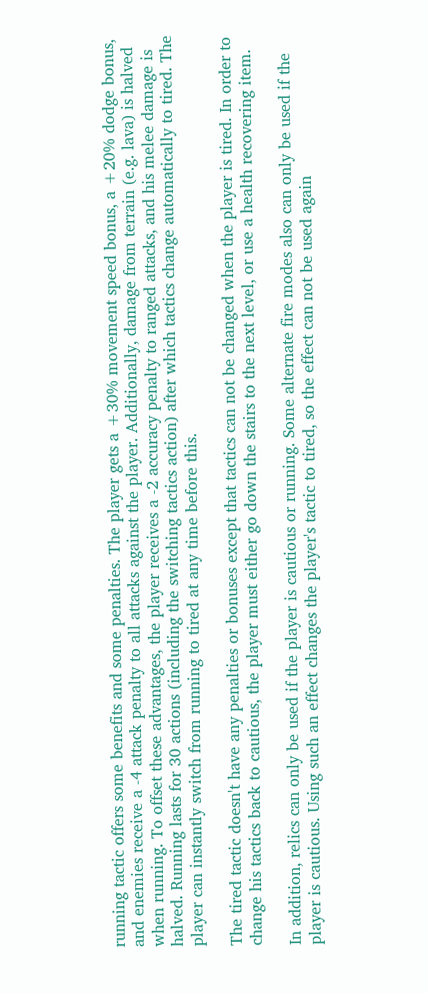running tactic offers some benefits and some penalties. The player gets a +30% movement speed bonus, a +20% dodge bonus, and enemies receive a -4 attack penalty to all attacks against the player. Additionally, damage from terrain (e.g. lava) is halved when running. To offset these advantages, the player receives a -2 accuracy penalty to ranged attacks, and his melee damage is halved. Running lasts for 30 actions (including the switching tactics action) after which tactics change automatically to tired. The player can instantly switch from running to tired at any time before this.

The tired tactic doesn't have any penalties or bonuses except that tactics can not be changed when the player is tired. In order to change his tactics back to cautious, the player must either go down the stairs to the next level, or use a health recovering item.

In addition, relics can only be used if the player is cautious or running. Some alternate fire modes also can only be used if the player is cautious. Using such an effect changes the player's tactic to tired, so the effect can not be used again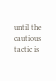until the cautious tactic is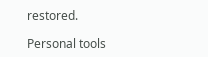restored.

Personal tools